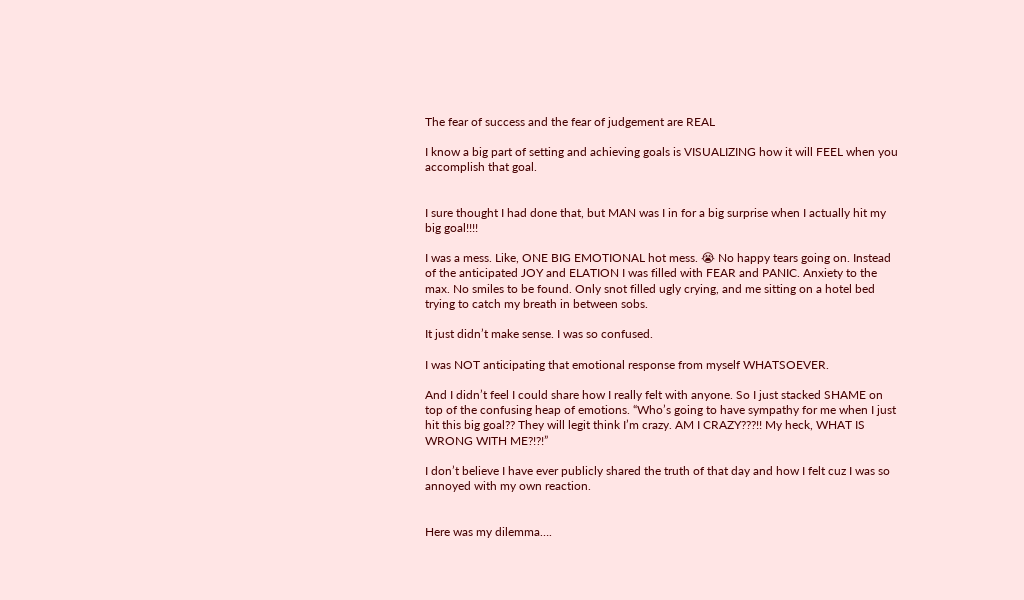The fear of success and the fear of judgement are REAL

I know a big part of setting and achieving goals is VISUALIZING how it will FEEL when you accomplish that goal.


I sure thought I had done that, but MAN was I in for a big surprise when I actually hit my big goal!!!!

I was a mess. Like, ONE BIG EMOTIONAL hot mess. 😭 No happy tears going on. Instead of the anticipated JOY and ELATION I was filled with FEAR and PANIC. Anxiety to the max. No smiles to be found. Only snot filled ugly crying, and me sitting on a hotel bed trying to catch my breath in between sobs.

It just didn’t make sense. I was so confused.

I was NOT anticipating that emotional response from myself WHATSOEVER.

And I didn’t feel I could share how I really felt with anyone. So I just stacked SHAME on top of the confusing heap of emotions. “Who’s going to have sympathy for me when I just hit this big goal?? They will legit think I’m crazy. AM I CRAZY???!! My heck, WHAT IS WRONG WITH ME?!?!”

I don’t believe I have ever publicly shared the truth of that day and how I felt cuz I was so annoyed with my own reaction.


Here was my dilemma….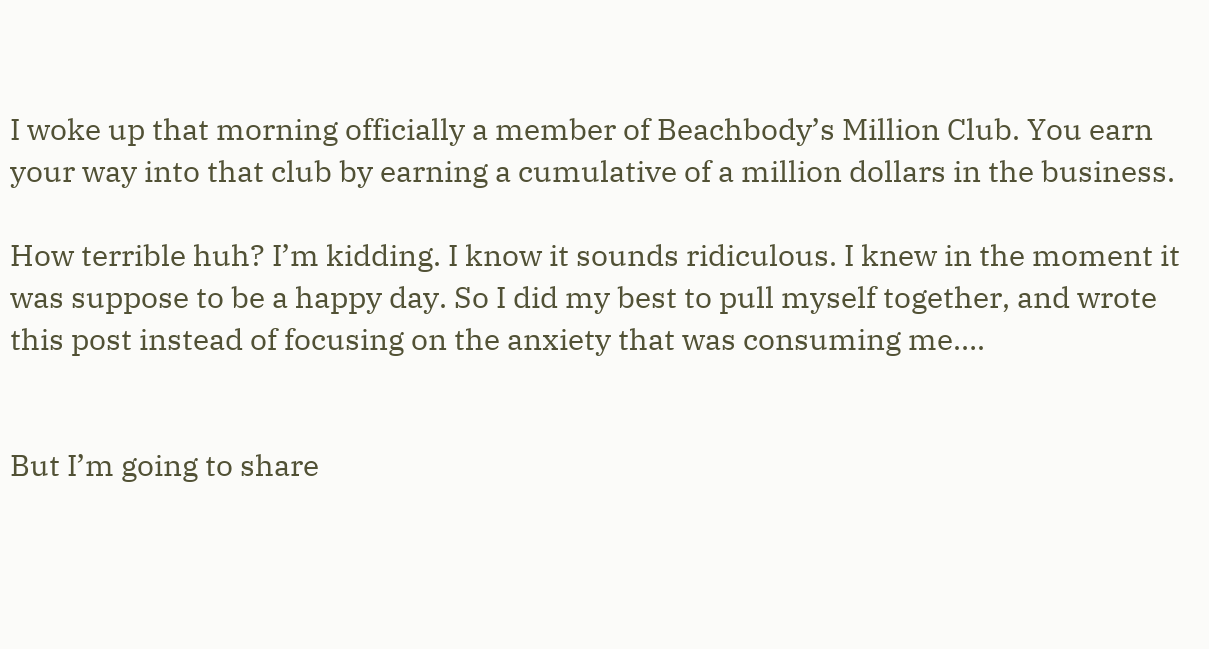I woke up that morning officially a member of Beachbody’s Million Club. You earn your way into that club by earning a cumulative of a million dollars in the business.

How terrible huh? I’m kidding. I know it sounds ridiculous. I knew in the moment it was suppose to be a happy day. So I did my best to pull myself together, and wrote this post instead of focusing on the anxiety that was consuming me….


But I’m going to share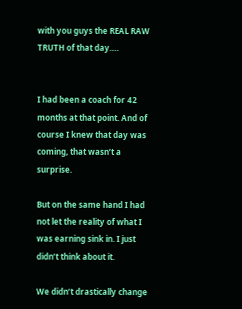with you guys the REAL RAW TRUTH of that day….


I had been a coach for 42 months at that point. And of course I knew that day was coming, that wasn’t a surprise.

But on the same hand I had not let the reality of what I was earning sink in. I just didn’t think about it.

We didn’t drastically change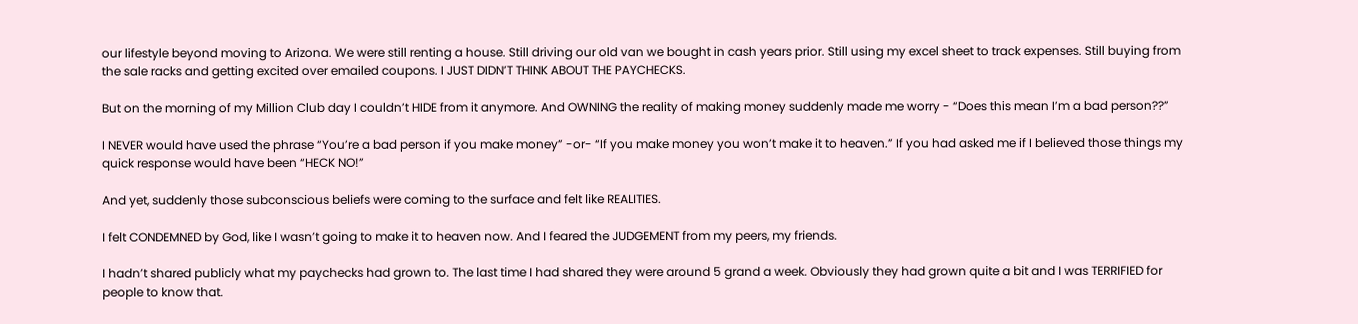our lifestyle beyond moving to Arizona. We were still renting a house. Still driving our old van we bought in cash years prior. Still using my excel sheet to track expenses. Still buying from the sale racks and getting excited over emailed coupons. I JUST DIDN’T THINK ABOUT THE PAYCHECKS.

But on the morning of my Million Club day I couldn’t HIDE from it anymore. And OWNING the reality of making money suddenly made me worry - “Does this mean I’m a bad person??”

I NEVER would have used the phrase “You’re a bad person if you make money” -or- “If you make money you won’t make it to heaven.” If you had asked me if I believed those things my quick response would have been “HECK NO!”

And yet, suddenly those subconscious beliefs were coming to the surface and felt like REALITIES.

I felt CONDEMNED by God, like I wasn’t going to make it to heaven now. And I feared the JUDGEMENT from my peers, my friends.

I hadn’t shared publicly what my paychecks had grown to. The last time I had shared they were around 5 grand a week. Obviously they had grown quite a bit and I was TERRIFIED for people to know that.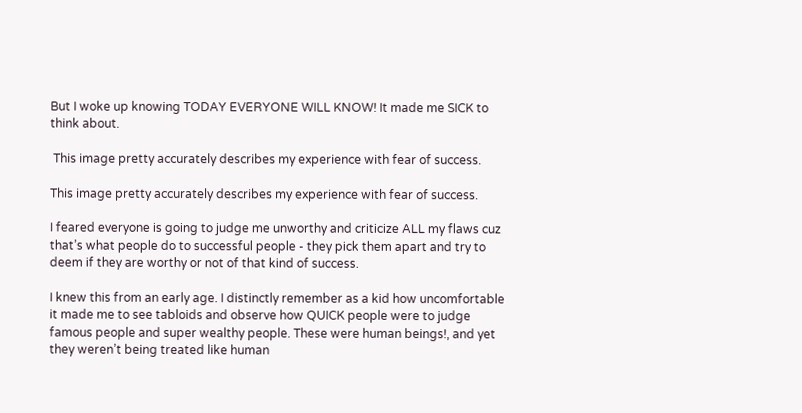But I woke up knowing TODAY EVERYONE WILL KNOW! It made me SICK to think about.

 This image pretty accurately describes my experience with fear of success.

This image pretty accurately describes my experience with fear of success.

I feared everyone is going to judge me unworthy and criticize ALL my flaws cuz that’s what people do to successful people - they pick them apart and try to deem if they are worthy or not of that kind of success.

I knew this from an early age. I distinctly remember as a kid how uncomfortable it made me to see tabloids and observe how QUICK people were to judge famous people and super wealthy people. These were human beings!, and yet they weren’t being treated like human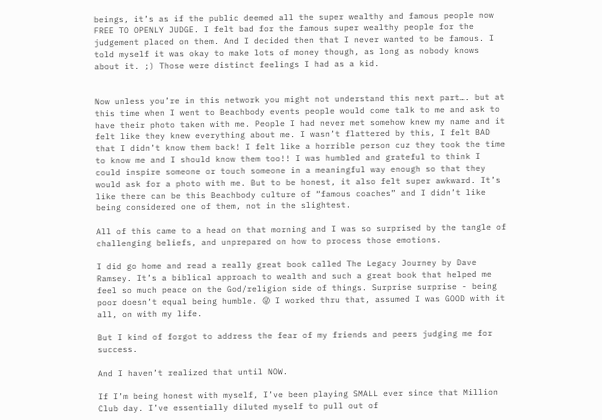beings, it’s as if the public deemed all the super wealthy and famous people now FREE TO OPENLY JUDGE. I felt bad for the famous super wealthy people for the judgement placed on them. And I decided then that I never wanted to be famous. I told myself it was okay to make lots of money though, as long as nobody knows about it. ;) Those were distinct feelings I had as a kid.


Now unless you’re in this network you might not understand this next part…. but at this time when I went to Beachbody events people would come talk to me and ask to have their photo taken with me. People I had never met somehow knew my name and it felt like they knew everything about me. I wasn’t flattered by this, I felt BAD that I didn’t know them back! I felt like a horrible person cuz they took the time to know me and I should know them too!! I was humbled and grateful to think I could inspire someone or touch someone in a meaningful way enough so that they would ask for a photo with me. But to be honest, it also felt super awkward. It’s like there can be this Beachbody culture of “famous coaches” and I didn’t like being considered one of them, not in the slightest.

All of this came to a head on that morning and I was so surprised by the tangle of challenging beliefs, and unprepared on how to process those emotions.

I did go home and read a really great book called The Legacy Journey by Dave Ramsey. It’s a biblical approach to wealth and such a great book that helped me feel so much peace on the God/religion side of things. Surprise surprise - being poor doesn’t equal being humble. 😜 I worked thru that, assumed I was GOOD with it all, on with my life.

But I kind of forgot to address the fear of my friends and peers judging me for success.

And I haven’t realized that until NOW.

If I’m being honest with myself, I’ve been playing SMALL ever since that Million Club day. I’ve essentially diluted myself to pull out of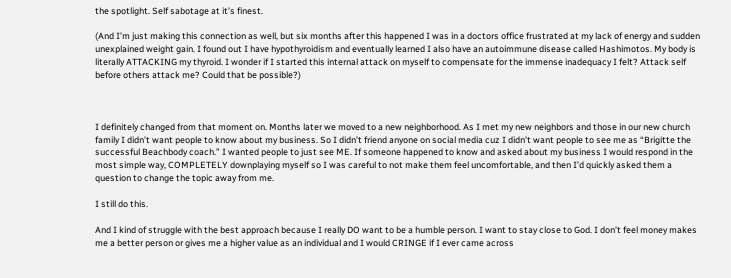the spotlight. Self sabotage at it’s finest.

(And I’m just making this connection as well, but six months after this happened I was in a doctors office frustrated at my lack of energy and sudden unexplained weight gain. I found out I have hypothyroidism and eventually learned I also have an autoimmune disease called Hashimotos. My body is literally ATTACKING my thyroid. I wonder if I started this internal attack on myself to compensate for the immense inadequacy I felt? Attack self before others attack me? Could that be possible?)



I definitely changed from that moment on. Months later we moved to a new neighborhood. As I met my new neighbors and those in our new church family I didn’t want people to know about my business. So I didn’t friend anyone on social media cuz I didn’t want people to see me as “Brigitte the successful Beachbody coach.” I wanted people to just see ME. If someone happened to know and asked about my business I would respond in the most simple way, COMPLETELY downplaying myself so I was careful to not make them feel uncomfortable, and then I’d quickly asked them a question to change the topic away from me.

I still do this.

And I kind of struggle with the best approach because I really DO want to be a humble person. I want to stay close to God. I don’t feel money makes me a better person or gives me a higher value as an individual and I would CRINGE if I ever came across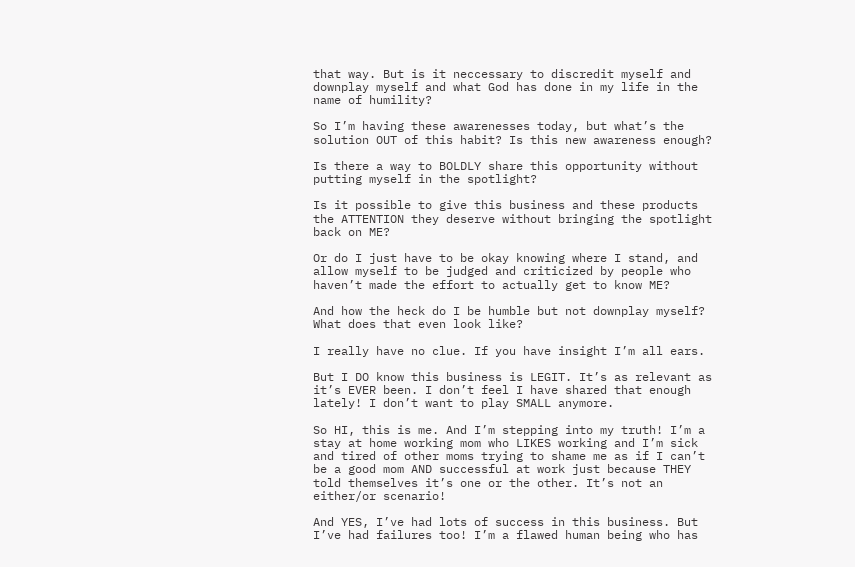that way. But is it neccessary to discredit myself and downplay myself and what God has done in my life in the name of humility?

So I’m having these awarenesses today, but what’s the solution OUT of this habit? Is this new awareness enough?

Is there a way to BOLDLY share this opportunity without putting myself in the spotlight?

Is it possible to give this business and these products the ATTENTION they deserve without bringing the spotlight back on ME?

Or do I just have to be okay knowing where I stand, and allow myself to be judged and criticized by people who haven’t made the effort to actually get to know ME?

And how the heck do I be humble but not downplay myself? What does that even look like?

I really have no clue. If you have insight I’m all ears.

But I DO know this business is LEGIT. It’s as relevant as it’s EVER been. I don’t feel I have shared that enough lately! I don’t want to play SMALL anymore.

So HI, this is me. And I’m stepping into my truth! I’m a stay at home working mom who LIKES working and I’m sick and tired of other moms trying to shame me as if I can’t be a good mom AND successful at work just because THEY told themselves it’s one or the other. It’s not an either/or scenario!

And YES, I’ve had lots of success in this business. But I’ve had failures too! I’m a flawed human being who has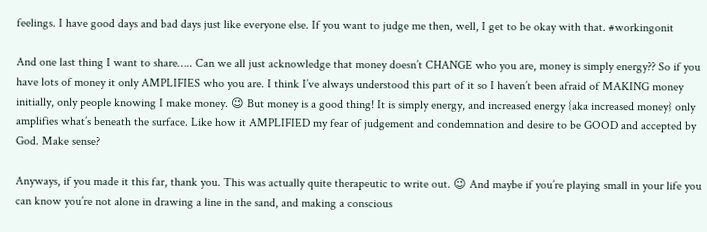feelings. I have good days and bad days just like everyone else. If you want to judge me then, well, I get to be okay with that. #workingonit

And one last thing I want to share….. Can we all just acknowledge that money doesn’t CHANGE who you are, money is simply energy?? So if you have lots of money it only AMPLIFIES who you are. I think I’ve always understood this part of it so I haven’t been afraid of MAKING money initially, only people knowing I make money. 😉 But money is a good thing! It is simply energy, and increased energy {aka increased money} only amplifies what’s beneath the surface. Like how it AMPLIFIED my fear of judgement and condemnation and desire to be GOOD and accepted by God. Make sense?

Anyways, if you made it this far, thank you. This was actually quite therapeutic to write out. 😉 And maybe if you’re playing small in your life you can know you’re not alone in drawing a line in the sand, and making a conscious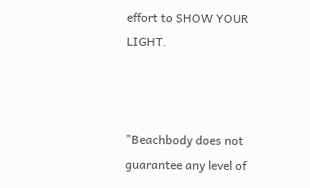effort to SHOW YOUR LIGHT.



"Beachbody does not guarantee any level of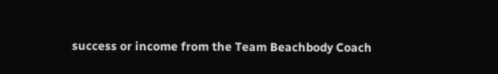success or income from the Team Beachbody Coach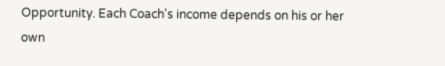Opportunity. Each Coach's income depends on his or her own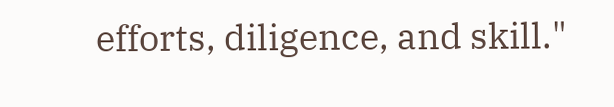efforts, diligence, and skill."